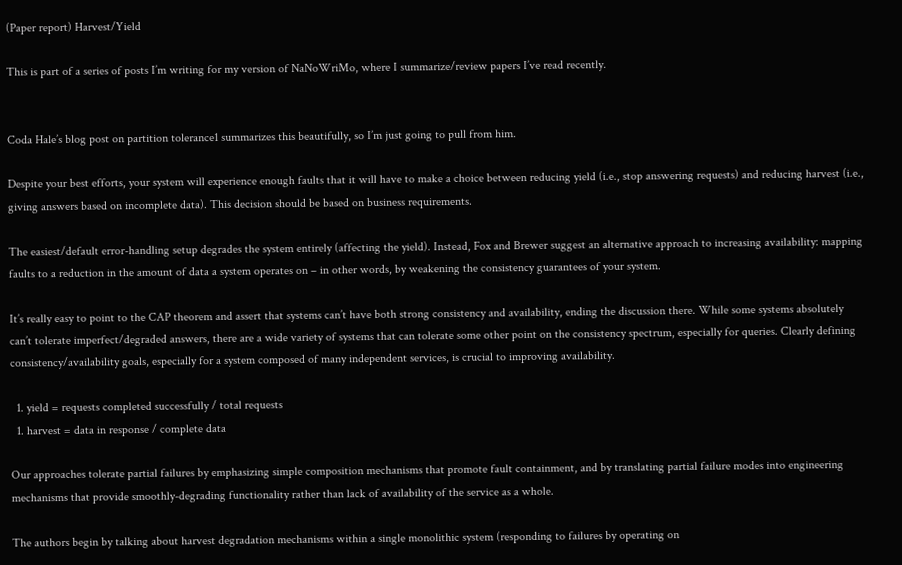(Paper report) Harvest/Yield

This is part of a series of posts I’m writing for my version of NaNoWriMo, where I summarize/review papers I’ve read recently.


Coda Hale’s blog post on partition tolerance1 summarizes this beautifully, so I’m just going to pull from him.

Despite your best efforts, your system will experience enough faults that it will have to make a choice between reducing yield (i.e., stop answering requests) and reducing harvest (i.e., giving answers based on incomplete data). This decision should be based on business requirements.

The easiest/default error-handling setup degrades the system entirely (affecting the yield). Instead, Fox and Brewer suggest an alternative approach to increasing availability: mapping faults to a reduction in the amount of data a system operates on – in other words, by weakening the consistency guarantees of your system.

It’s really easy to point to the CAP theorem and assert that systems can’t have both strong consistency and availability, ending the discussion there. While some systems absolutely can’t tolerate imperfect/degraded answers, there are a wide variety of systems that can tolerate some other point on the consistency spectrum, especially for queries. Clearly defining consistency/availability goals, especially for a system composed of many independent services, is crucial to improving availability.

  1. yield = requests completed successfully / total requests
  1. harvest = data in response / complete data

Our approaches tolerate partial failures by emphasizing simple composition mechanisms that promote fault containment, and by translating partial failure modes into engineering mechanisms that provide smoothly-degrading functionality rather than lack of availability of the service as a whole.

The authors begin by talking about harvest degradation mechanisms within a single monolithic system (responding to failures by operating on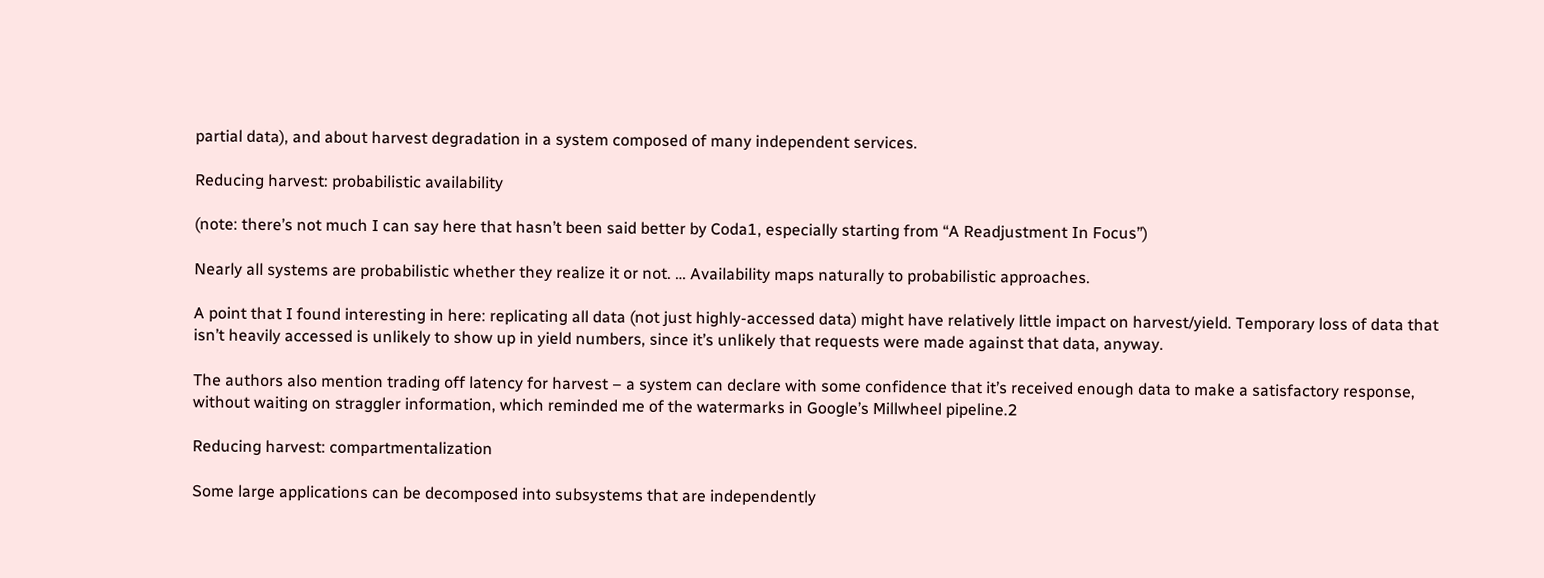partial data), and about harvest degradation in a system composed of many independent services.

Reducing harvest: probabilistic availability

(note: there’s not much I can say here that hasn’t been said better by Coda1, especially starting from “A Readjustment In Focus”)

Nearly all systems are probabilistic whether they realize it or not. … Availability maps naturally to probabilistic approaches.

A point that I found interesting in here: replicating all data (not just highly-accessed data) might have relatively little impact on harvest/yield. Temporary loss of data that isn’t heavily accessed is unlikely to show up in yield numbers, since it’s unlikely that requests were made against that data, anyway.

The authors also mention trading off latency for harvest – a system can declare with some confidence that it’s received enough data to make a satisfactory response, without waiting on straggler information, which reminded me of the watermarks in Google’s Millwheel pipeline.2

Reducing harvest: compartmentalization

Some large applications can be decomposed into subsystems that are independently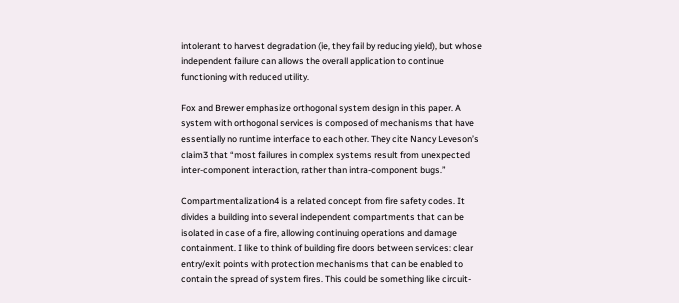intolerant to harvest degradation (ie, they fail by reducing yield), but whose independent failure can allows the overall application to continue functioning with reduced utility.

Fox and Brewer emphasize orthogonal system design in this paper. A system with orthogonal services is composed of mechanisms that have essentially no runtime interface to each other. They cite Nancy Leveson’s claim3 that “most failures in complex systems result from unexpected inter-component interaction, rather than intra-component bugs.”

Compartmentalization4 is a related concept from fire safety codes. It divides a building into several independent compartments that can be isolated in case of a fire, allowing continuing operations and damage containment. I like to think of building fire doors between services: clear entry/exit points with protection mechanisms that can be enabled to contain the spread of system fires. This could be something like circuit-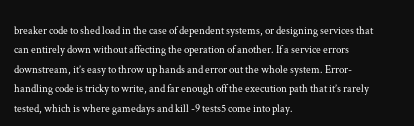breaker code to shed load in the case of dependent systems, or designing services that can entirely down without affecting the operation of another. If a service errors downstream, it’s easy to throw up hands and error out the whole system. Error-handling code is tricky to write, and far enough off the execution path that it’s rarely tested, which is where gamedays and kill -9 tests5 come into play.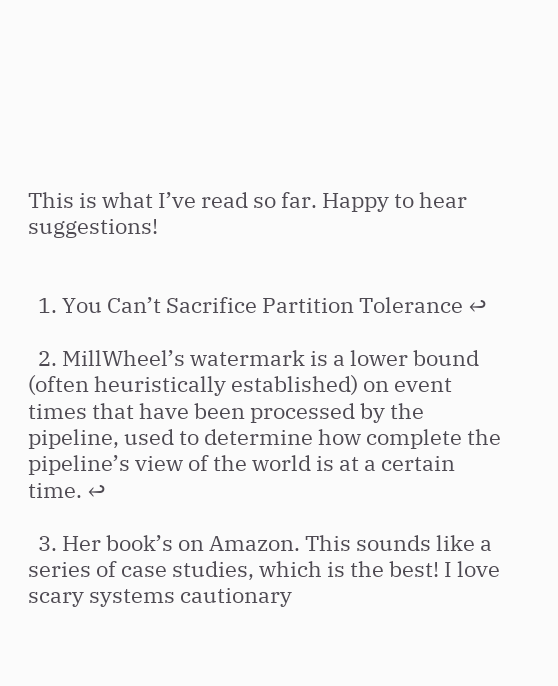This is what I’ve read so far. Happy to hear suggestions!


  1. You Can’t Sacrifice Partition Tolerance ↩

  2. MillWheel’s watermark is a lower bound (often heuristically established) on event times that have been processed by the pipeline, used to determine how complete the pipeline’s view of the world is at a certain time. ↩

  3. Her book’s on Amazon. This sounds like a series of case studies, which is the best! I love scary systems cautionary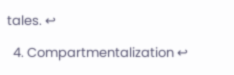tales. ↩

  4. Compartmentalization ↩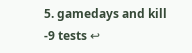5. gamedays and kill -9 tests ↩